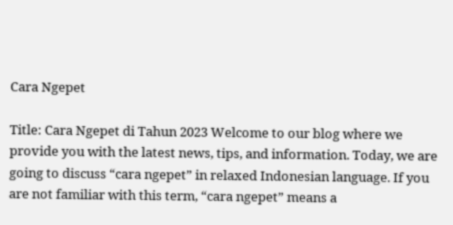Cara Ngepet

Title: Cara Ngepet di Tahun 2023 Welcome to our blog where we provide you with the latest news, tips, and information. Today, we are going to discuss “cara ngepet” in relaxed Indonesian language. If you are not familiar with this term, “cara ngepet” means a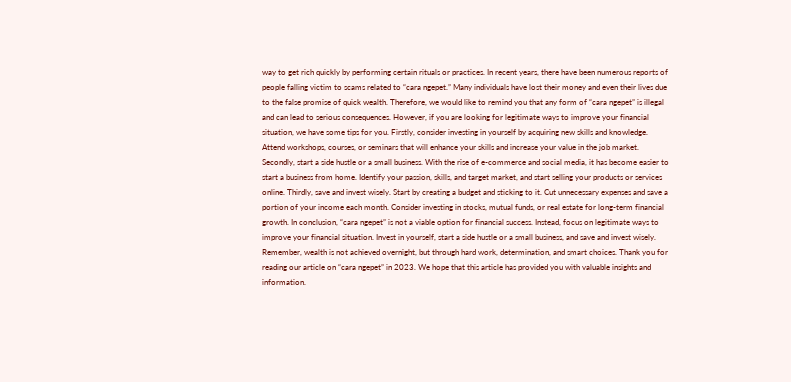way to get rich quickly by performing certain rituals or practices. In recent years, there have been numerous reports of people falling victim to scams related to “cara ngepet.” Many individuals have lost their money and even their lives due to the false promise of quick wealth. Therefore, we would like to remind you that any form of “cara ngepet” is illegal and can lead to serious consequences. However, if you are looking for legitimate ways to improve your financial situation, we have some tips for you. Firstly, consider investing in yourself by acquiring new skills and knowledge. Attend workshops, courses, or seminars that will enhance your skills and increase your value in the job market. Secondly, start a side hustle or a small business. With the rise of e-commerce and social media, it has become easier to start a business from home. Identify your passion, skills, and target market, and start selling your products or services online. Thirdly, save and invest wisely. Start by creating a budget and sticking to it. Cut unnecessary expenses and save a portion of your income each month. Consider investing in stocks, mutual funds, or real estate for long-term financial growth. In conclusion, “cara ngepet” is not a viable option for financial success. Instead, focus on legitimate ways to improve your financial situation. Invest in yourself, start a side hustle or a small business, and save and invest wisely. Remember, wealth is not achieved overnight, but through hard work, determination, and smart choices. Thank you for reading our article on “cara ngepet” in 2023. We hope that this article has provided you with valuable insights and information.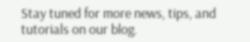Stay tuned for more news, tips, and tutorials on our blog.